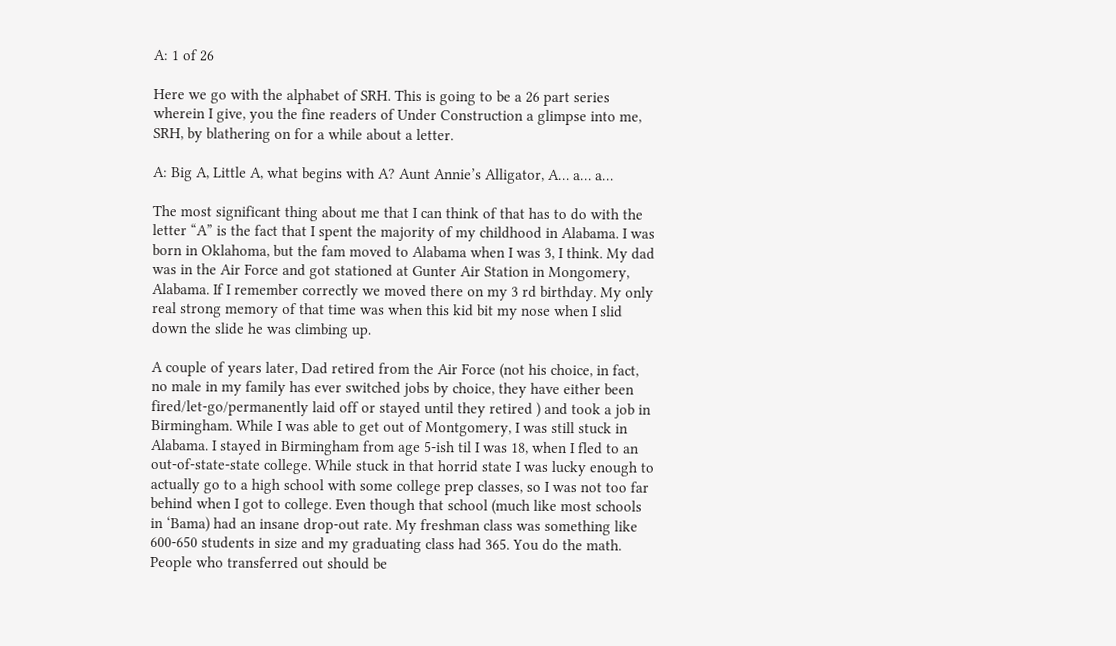A: 1 of 26

Here we go with the alphabet of SRH. This is going to be a 26 part series wherein I give, you the fine readers of Under Construction a glimpse into me, SRH, by blathering on for a while about a letter.

A: Big A, Little A, what begins with A? Aunt Annie’s Alligator, A… a… a…

The most significant thing about me that I can think of that has to do with the letter “A” is the fact that I spent the majority of my childhood in Alabama. I was born in Oklahoma, but the fam moved to Alabama when I was 3, I think. My dad was in the Air Force and got stationed at Gunter Air Station in Mongomery, Alabama. If I remember correctly we moved there on my 3 rd birthday. My only real strong memory of that time was when this kid bit my nose when I slid down the slide he was climbing up.

A couple of years later, Dad retired from the Air Force (not his choice, in fact, no male in my family has ever switched jobs by choice, they have either been fired/let-go/permanently laid off or stayed until they retired ) and took a job in Birmingham. While I was able to get out of Montgomery, I was still stuck in Alabama. I stayed in Birmingham from age 5-ish til I was 18, when I fled to an out-of-state-state college. While stuck in that horrid state I was lucky enough to actually go to a high school with some college prep classes, so I was not too far behind when I got to college. Even though that school (much like most schools in ‘Bama) had an insane drop-out rate. My freshman class was something like 600-650 students in size and my graduating class had 365. You do the math. People who transferred out should be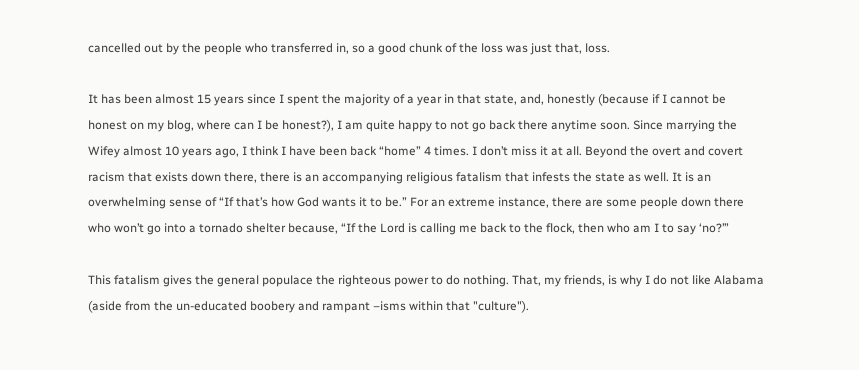cancelled out by the people who transferred in, so a good chunk of the loss was just that, loss.

It has been almost 15 years since I spent the majority of a year in that state, and, honestly (because if I cannot be honest on my blog, where can I be honest?), I am quite happy to not go back there anytime soon. Since marrying the Wifey almost 10 years ago, I think I have been back “home” 4 times. I don’t miss it at all. Beyond the overt and covert racism that exists down there, there is an accompanying religious fatalism that infests the state as well. It is an overwhelming sense of “If that’s how God wants it to be.” For an extreme instance, there are some people down there who won’t go into a tornado shelter because, “If the Lord is calling me back to the flock, then who am I to say ‘no?’”

This fatalism gives the general populace the righteous power to do nothing. That, my friends, is why I do not like Alabama (aside from the un-educated boobery and rampant –isms within that "culture").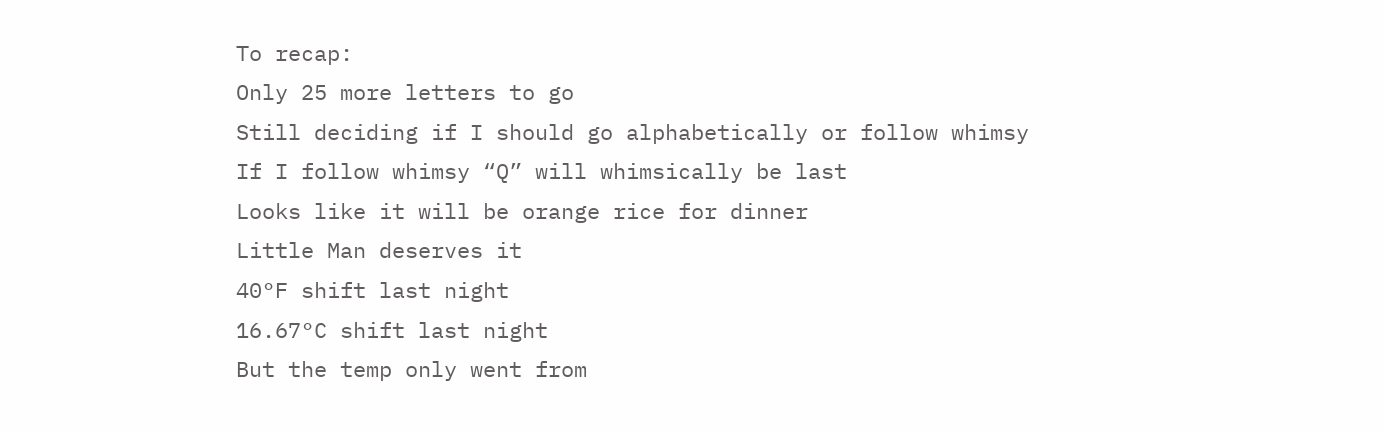To recap:
Only 25 more letters to go
Still deciding if I should go alphabetically or follow whimsy
If I follow whimsy “Q” will whimsically be last
Looks like it will be orange rice for dinner
Little Man deserves it
40°F shift last night
16.67°C shift last night
But the temp only went from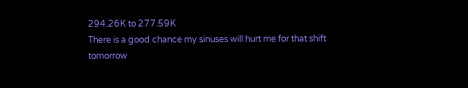294.26K to 277.59K
There is a good chance my sinuses will hurt me for that shift tomorrow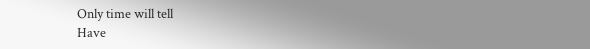Only time will tell
Have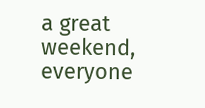a great weekend, everyone